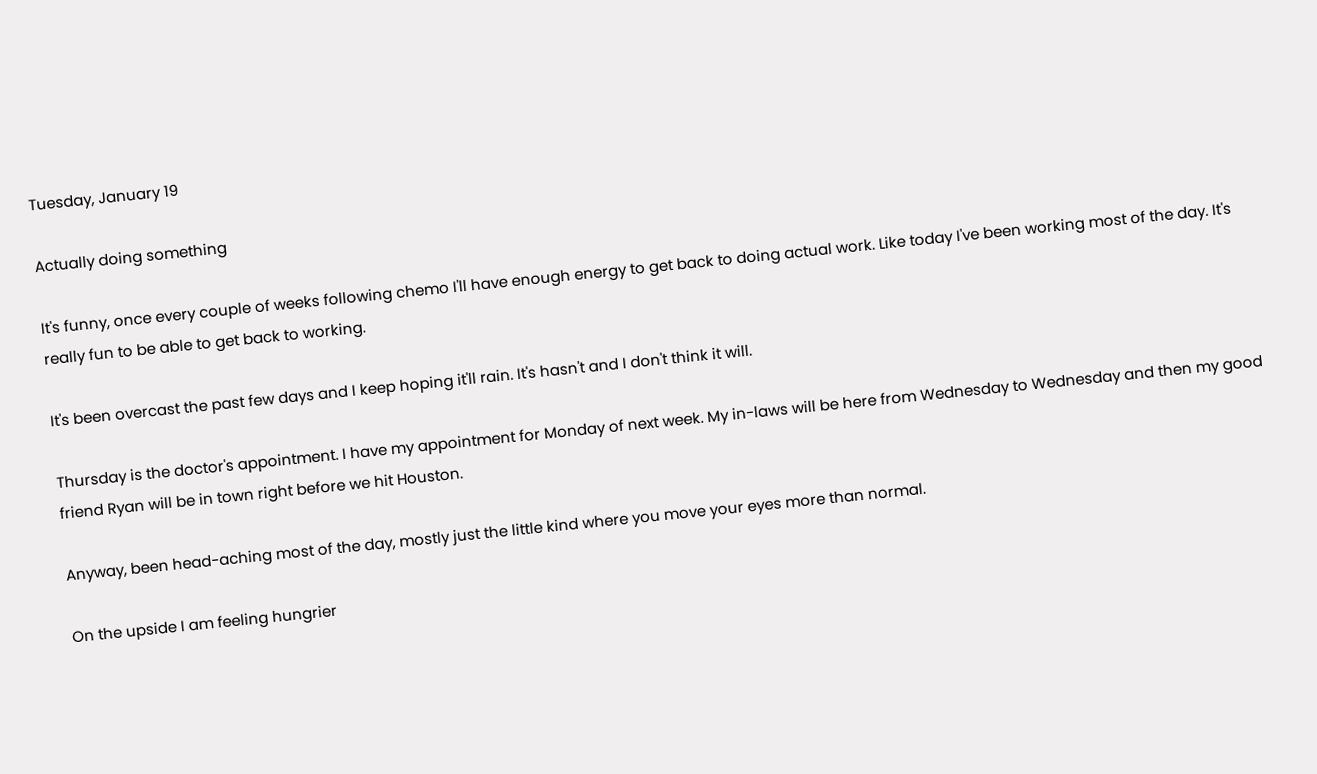Tuesday, January 19

Actually doing something

It's funny, once every couple of weeks following chemo I'll have enough energy to get back to doing actual work. Like today I've been working most of the day. It's really fun to be able to get back to working.

It's been overcast the past few days and I keep hoping it'll rain. It's hasn't and I don't think it will.

Thursday is the doctor's appointment. I have my appointment for Monday of next week. My in-laws will be here from Wednesday to Wednesday and then my good friend Ryan will be in town right before we hit Houston.

Anyway, been head-aching most of the day, mostly just the little kind where you move your eyes more than normal.

On the upside I am feeling hungrier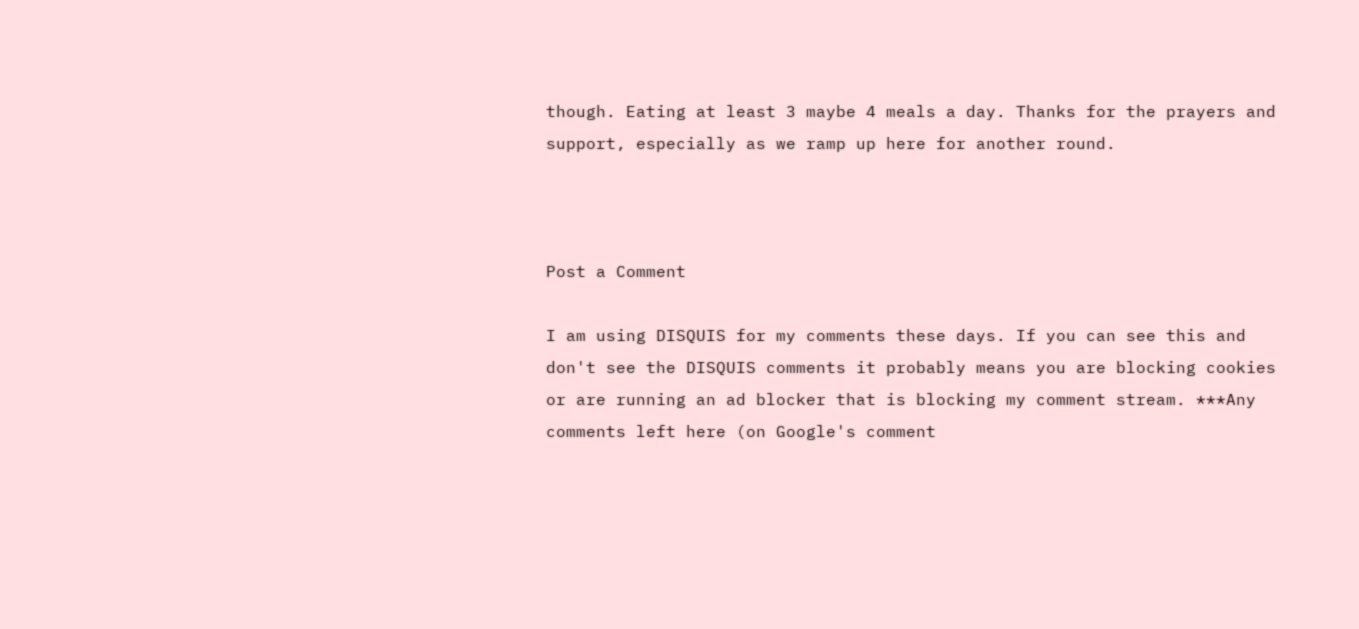though. Eating at least 3 maybe 4 meals a day. Thanks for the prayers and support, especially as we ramp up here for another round.



Post a Comment

I am using DISQUIS for my comments these days. If you can see this and don't see the DISQUIS comments it probably means you are blocking cookies or are running an ad blocker that is blocking my comment stream. ***Any comments left here (on Google's comment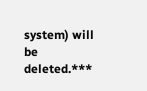system) will be deleted.***